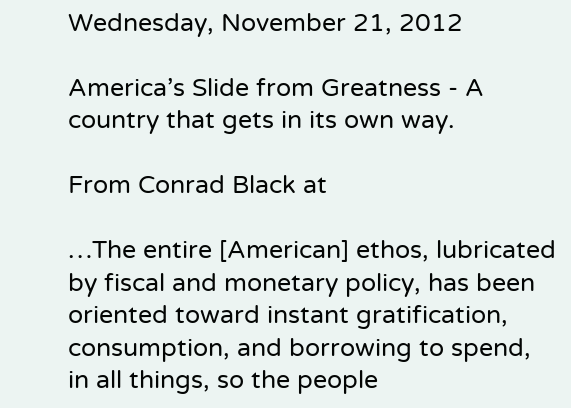Wednesday, November 21, 2012

America’s Slide from Greatness - A country that gets in its own way.

From Conrad Black at

…The entire [American] ethos, lubricated by fiscal and monetary policy, has been oriented toward instant gratification, consumption, and borrowing to spend, in all things, so the people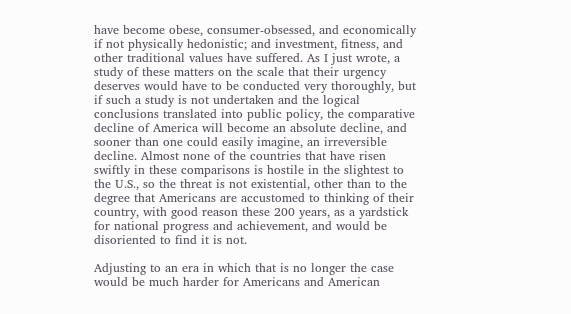have become obese, consumer-obsessed, and economically if not physically hedonistic; and investment, fitness, and other traditional values have suffered. As I just wrote, a study of these matters on the scale that their urgency deserves would have to be conducted very thoroughly, but if such a study is not undertaken and the logical conclusions translated into public policy, the comparative decline of America will become an absolute decline, and sooner than one could easily imagine, an irreversible decline. Almost none of the countries that have risen swiftly in these comparisons is hostile in the slightest to the U.S., so the threat is not existential, other than to the degree that Americans are accustomed to thinking of their country, with good reason these 200 years, as a yardstick for national progress and achievement, and would be disoriented to find it is not.

Adjusting to an era in which that is no longer the case would be much harder for Americans and American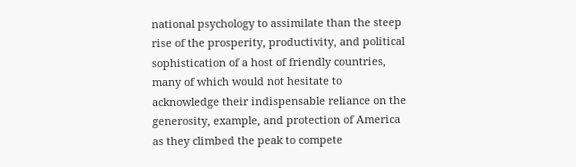national psychology to assimilate than the steep rise of the prosperity, productivity, and political sophistication of a host of friendly countries, many of which would not hesitate to acknowledge their indispensable reliance on the generosity, example, and protection of America as they climbed the peak to compete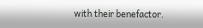with their benefactor.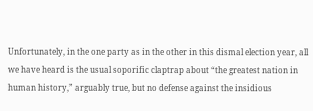Unfortunately, in the one party as in the other in this dismal election year, all we have heard is the usual soporific claptrap about “the greatest nation in human history,” arguably true, but no defense against the insidious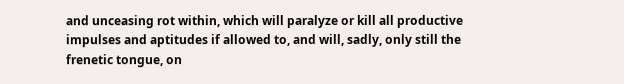and unceasing rot within, which will paralyze or kill all productive impulses and aptitudes if allowed to, and will, sadly, only still the frenetic tongue, on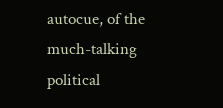autocue, of the much-talking political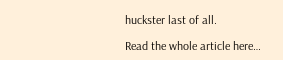huckster last of all.

Read the whole article here…